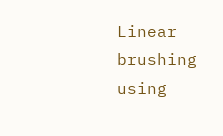Linear brushing using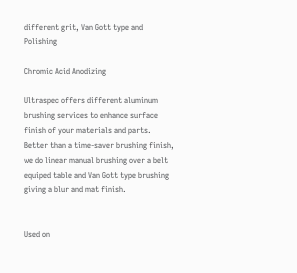different grit, Van Gott type and Polishing

Chromic Acid Anodizing

Ultraspec offers different aluminum brushing services to enhance surface finish of your materials and parts. Better than a time-saver brushing finish, we do linear manual brushing over a belt equiped table and Van Gott type brushing giving a blur and mat finish.


Used on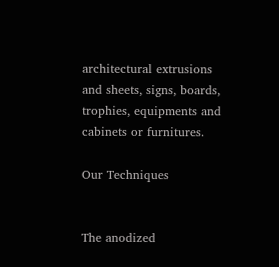architectural extrusions and sheets, signs, boards, trophies, equipments and cabinets or furnitures.

Our Techniques


The anodized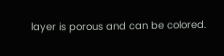layer is porous and can be colored.